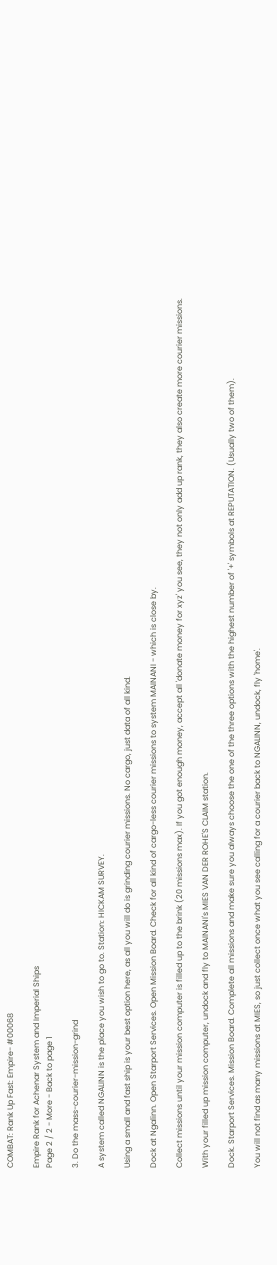COMBAT: Rank Up Fast: Empire- #00068

Empire Rank for Achenar System and Imperial Ships
Page 2 / 2 - More - Back to page 1

3. Do the mass-courier-mission-grind

A system called NGALINN is the place you wish to go to. Station: HICKAM SURVEY.

Using a small and fast ship is your best option here, as all you will do is grinding courier missions. No cargo, just data of all kind.

Dock at Ngalinn. Open Starport Services. Open Mission Board. Check for all kind of cargo-less courier missions to system MAINANI - which is close by.

Collect missions until your mission computer is filled up to the brink (20 missions max). If you got enough money, accept all 'donate money for xyz' you see, they not only add up rank, they also create more courier missions.

With your filled up mission computer, undock and fly to MAINANI's MIES VAN DER ROHE'S CLAIM station.

Dock. Starport Services. Mission Board. Complete all missions and make sure you always choose the one of the three options with the highest number of '+' symbols at REPUTATION. (Usually two of them).

You will not find as many missions at MIES, so just collect once what you see calling for a courier back to NGALINN, undock, fly 'home'.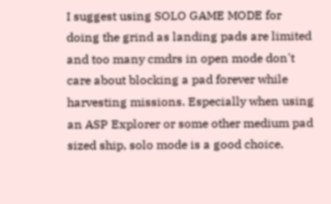I suggest using SOLO GAME MODE for doing the grind as landing pads are limited and too many cmdrs in open mode don't care about blocking a pad forever while harvesting missions. Especially when using an ASP Explorer or some other medium pad sized ship, solo mode is a good choice.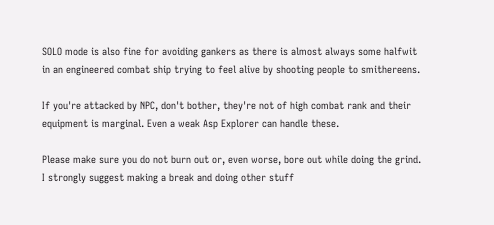SOLO mode is also fine for avoiding gankers as there is almost always some halfwit in an engineered combat ship trying to feel alive by shooting people to smithereens.

If you're attacked by NPC, don't bother, they're not of high combat rank and their equipment is marginal. Even a weak Asp Explorer can handle these.

Please make sure you do not burn out or, even worse, bore out while doing the grind. I strongly suggest making a break and doing other stuff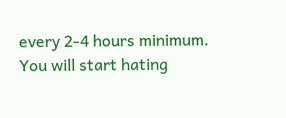every 2-4 hours minimum. You will start hating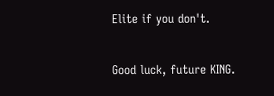Elite if you don't.

Good luck, future KING.